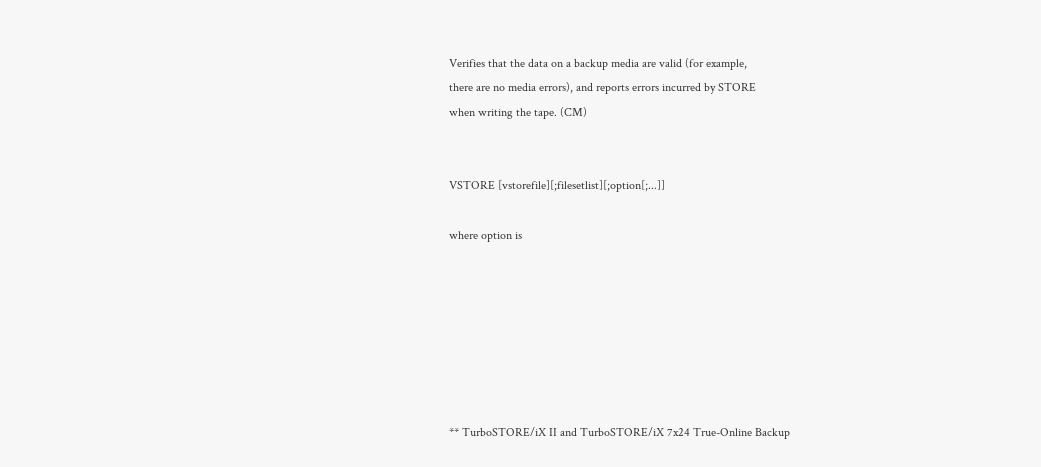Verifies that the data on a backup media are valid (for example,
there are no media errors), and reports errors incurred by STORE
when writing the tape. (CM)


VSTORE [vstorefile][;filesetlist][;option[;...]]

where option is







** TurboSTORE/iX II and TurboSTORE/iX 7x24 True-Online Backup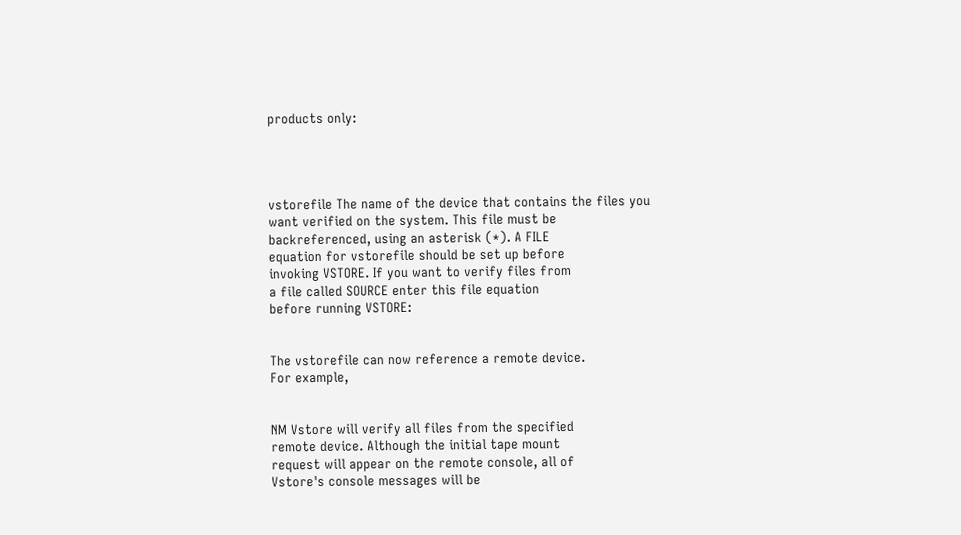products only:




vstorefile The name of the device that contains the files you
want verified on the system. This file must be
backreferenced, using an asterisk (*). A FILE
equation for vstorefile should be set up before
invoking VSTORE. If you want to verify files from
a file called SOURCE enter this file equation
before running VSTORE:


The vstorefile can now reference a remote device.
For example,


NM Vstore will verify all files from the specified
remote device. Although the initial tape mount
request will appear on the remote console, all of
Vstore's console messages will be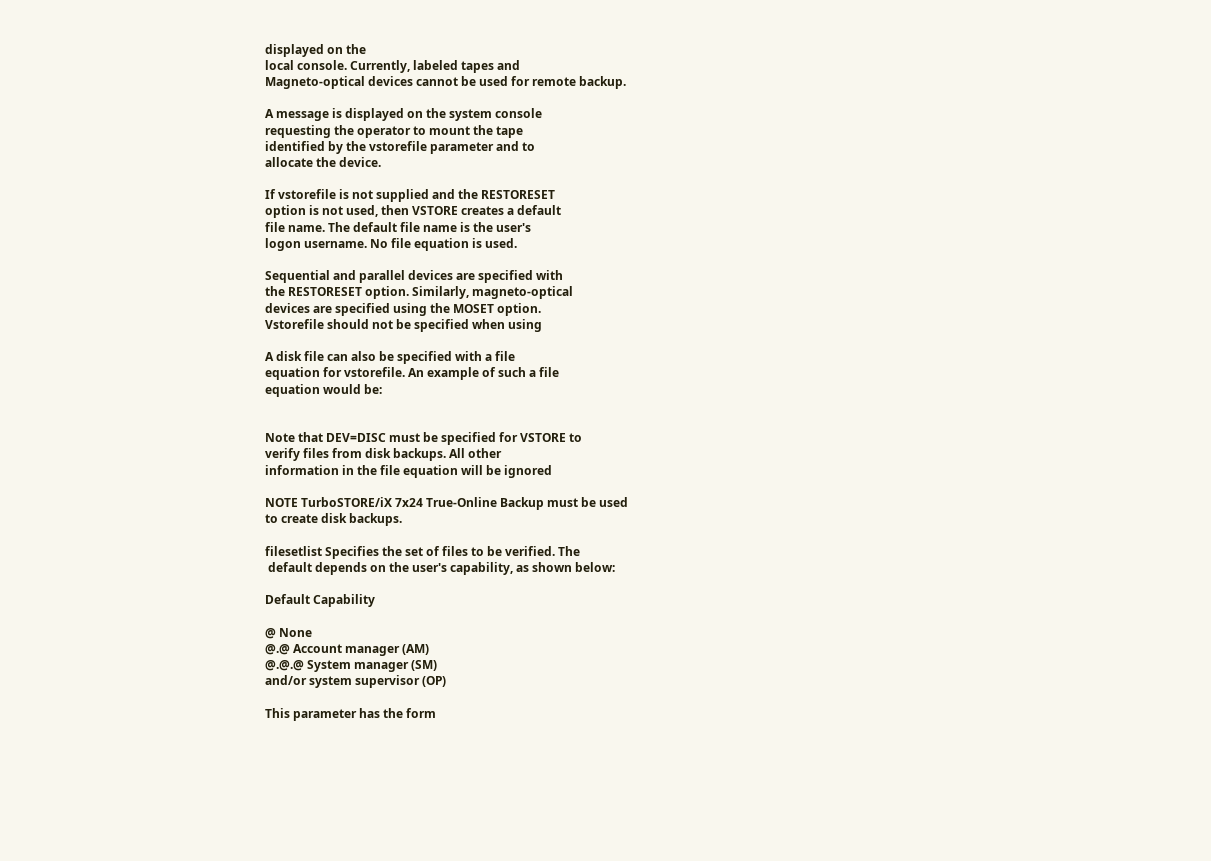displayed on the
local console. Currently, labeled tapes and
Magneto-optical devices cannot be used for remote backup.

A message is displayed on the system console
requesting the operator to mount the tape
identified by the vstorefile parameter and to
allocate the device.

If vstorefile is not supplied and the RESTORESET
option is not used, then VSTORE creates a default
file name. The default file name is the user's
logon username. No file equation is used.

Sequential and parallel devices are specified with
the RESTORESET option. Similarly, magneto-optical
devices are specified using the MOSET option.
Vstorefile should not be specified when using

A disk file can also be specified with a file
equation for vstorefile. An example of such a file
equation would be:


Note that DEV=DISC must be specified for VSTORE to
verify files from disk backups. All other
information in the file equation will be ignored

NOTE TurboSTORE/iX 7x24 True-Online Backup must be used
to create disk backups.

filesetlist Specifies the set of files to be verified. The
 default depends on the user's capability, as shown below:

Default Capability

@ None
@.@ Account manager (AM)
@.@.@ System manager (SM)
and/or system supervisor (OP)

This parameter has the form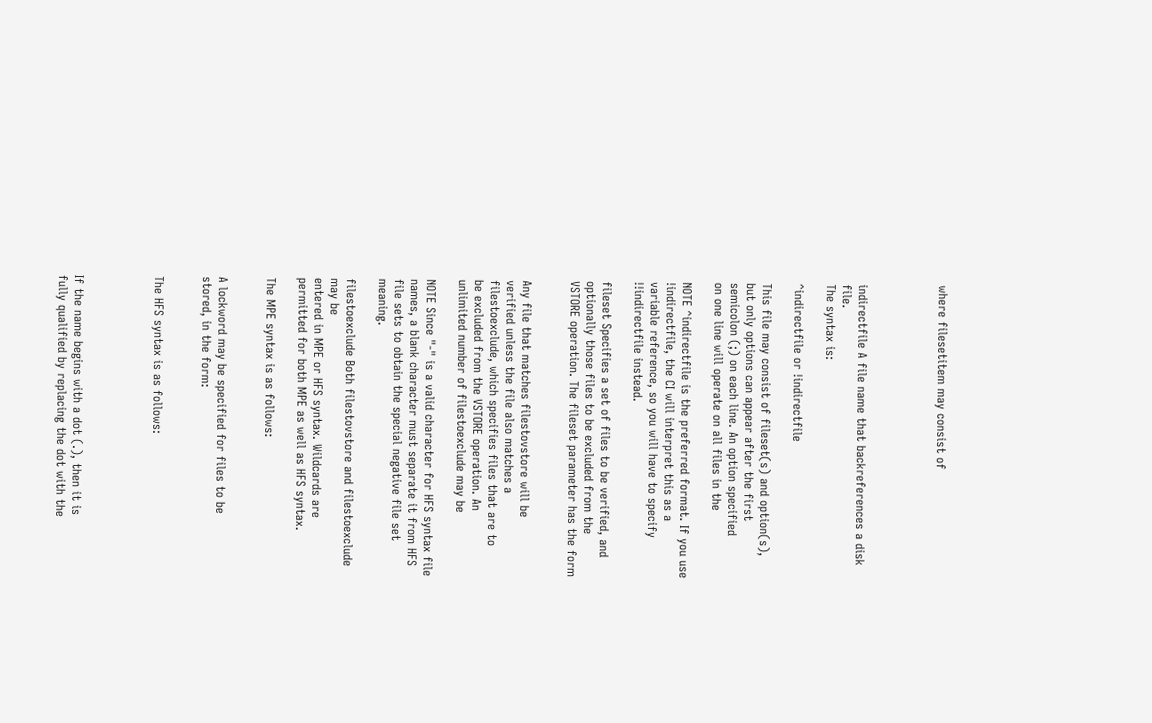where filesetitem may consist of




indirectfile A file name that backreferences a disk file.
The syntax is:

^indirectfile or !indirectfile

This file may consist of fileset(s) and option(s),
but only options can appear after the first
semicolon (;) on each line. An option specified
on one line will operate on all files in the

NOTE ^indirectfile is the preferred format. If you use
!indirectfile, the CI will interpret this as a
variable reference, so you will have to specify
!!indirectfile instead.

fileset Specifies a set of files to be verified, and
optionally those files to be excluded from the
VSTORE operation. The fileset parameter has the form


Any file that matches filestovstore will be
verified unless the file also matches a
filestoexclude, which specifies files that are to
be excluded from the VSTORE operation. An
unlimited number of filestoexclude may be

NOTE Since "-" is a valid character for HFS syntax file
names, a blank character must separate it from HFS
file sets to obtain the special negative file set meaning.

filestoexclude Both filestovstore and filestoexclude may be
entered in MPE or HFS syntax. Wildcards are
permitted for both MPE as well as HFS syntax.

The MPE syntax is as follows:


A lockword may be specified for files to be
stored, in the form:


The HFS syntax is as follows:




If the name begins with a dot (.), then it is
fully qualified by replacing the dot with the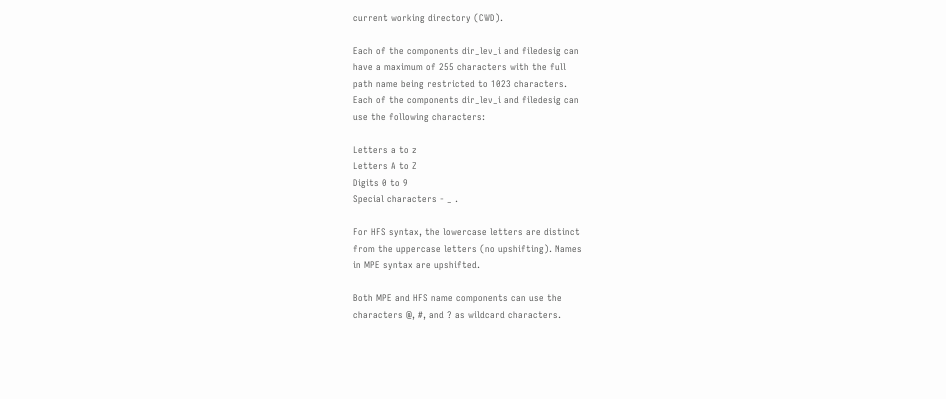current working directory (CWD).

Each of the components dir_lev_i and filedesig can
have a maximum of 255 characters with the full
path name being restricted to 1023 characters.
Each of the components dir_lev_i and filedesig can
use the following characters:

Letters a to z
Letters A to Z
Digits 0 to 9
Special characters - _ .

For HFS syntax, the lowercase letters are distinct
from the uppercase letters (no upshifting). Names
in MPE syntax are upshifted.

Both MPE and HFS name components can use the
characters @, #, and ? as wildcard characters.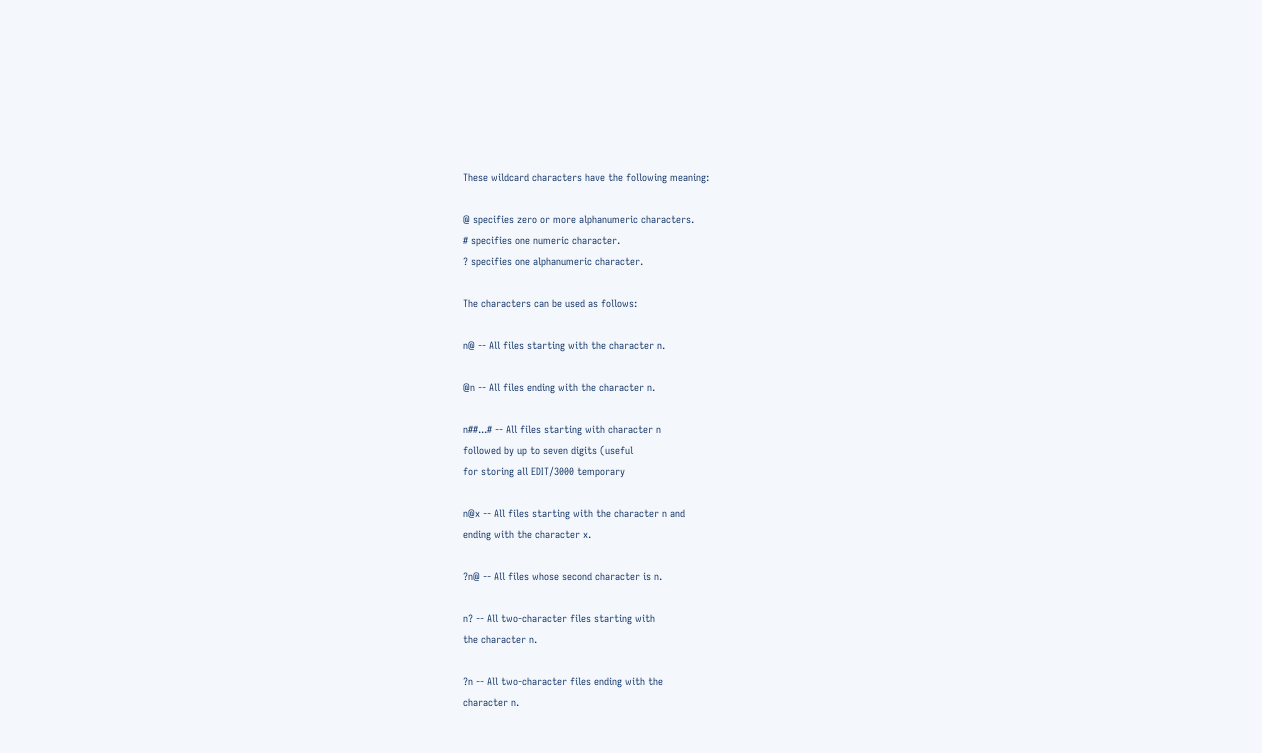These wildcard characters have the following meaning:

@ specifies zero or more alphanumeric characters.
# specifies one numeric character.
? specifies one alphanumeric character.

The characters can be used as follows:

n@ -- All files starting with the character n.

@n -- All files ending with the character n.

n##...# -- All files starting with character n
followed by up to seven digits (useful
for storing all EDIT/3000 temporary

n@x -- All files starting with the character n and
ending with the character x.

?n@ -- All files whose second character is n.

n? -- All two-character files starting with
the character n.

?n -- All two-character files ending with the
character n.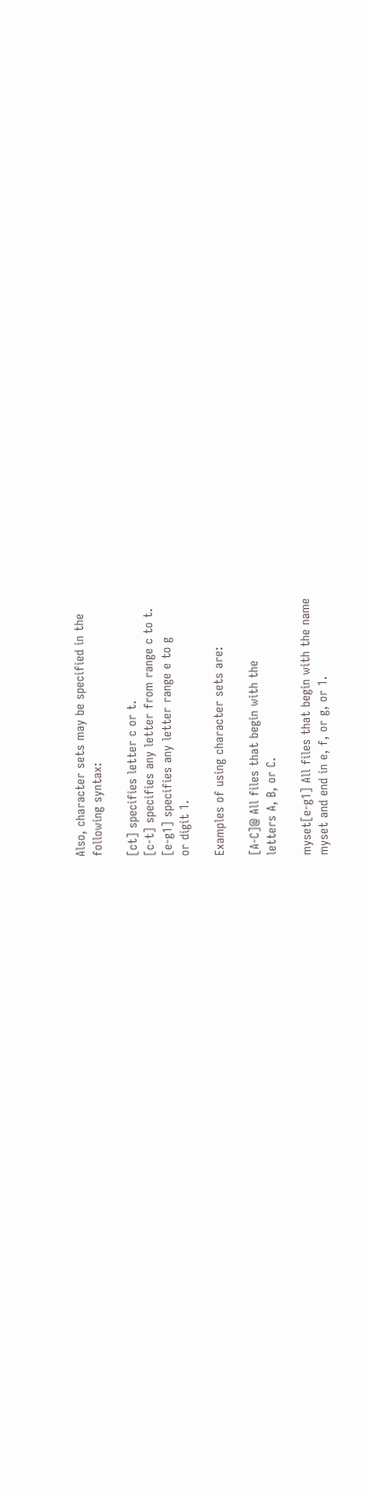Also, character sets may be specified in the
following syntax:

[ct] specifies letter c or t.
[c-t] specifies any letter from range c to t.
[e-g1] specifies any letter range e to g
or digit 1.

Examples of using character sets are:

[A-C]@ All files that begin with the
letters A, B, or C.

myset[e-g1] All files that begin with the name
myset and end in e, f, or g, or 1.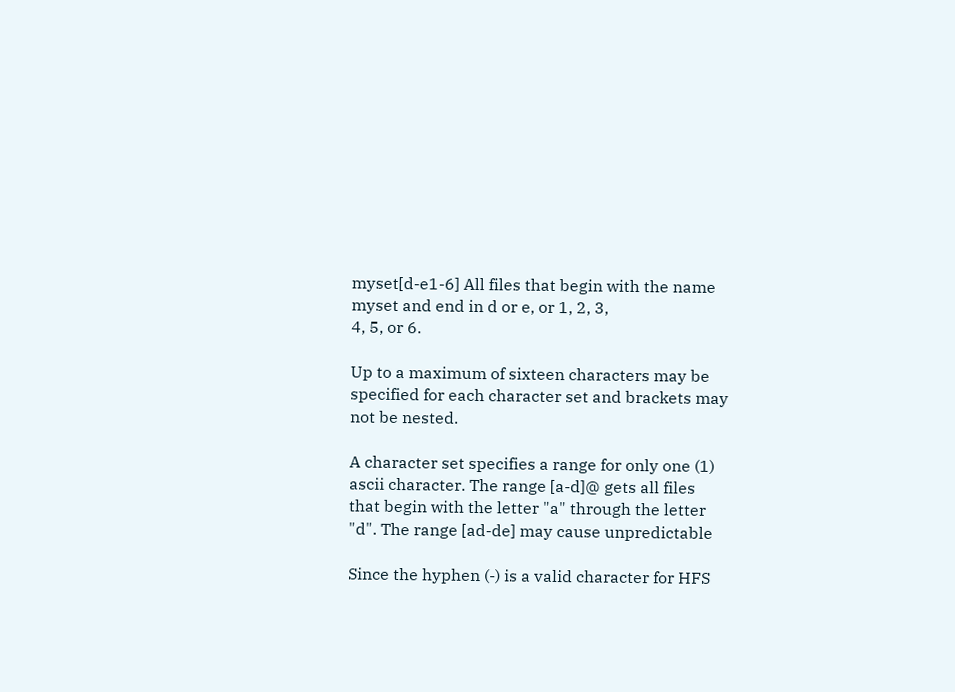myset[d-e1-6] All files that begin with the name
myset and end in d or e, or 1, 2, 3,
4, 5, or 6.

Up to a maximum of sixteen characters may be
specified for each character set and brackets may
not be nested.

A character set specifies a range for only one (1)
ascii character. The range [a-d]@ gets all files
that begin with the letter "a" through the letter
"d". The range [ad-de] may cause unpredictable

Since the hyphen (-) is a valid character for HFS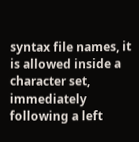syntax file names, it is allowed inside a
character set, immediately following a left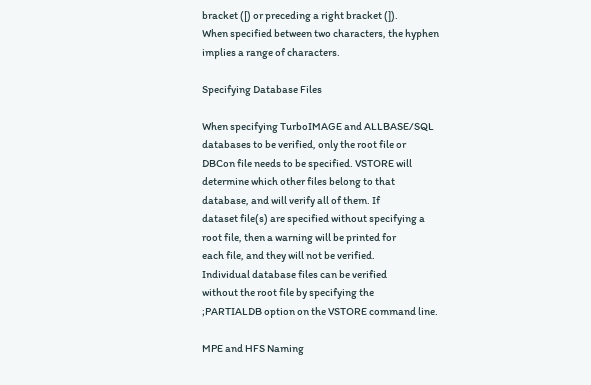bracket ([) or preceding a right bracket (]).
When specified between two characters, the hyphen
implies a range of characters.

Specifying Database Files

When specifying TurboIMAGE and ALLBASE/SQL
databases to be verified, only the root file or
DBCon file needs to be specified. VSTORE will
determine which other files belong to that
database, and will verify all of them. If
dataset file(s) are specified without specifying a
root file, then a warning will be printed for
each file, and they will not be verified.
Individual database files can be verified
without the root file by specifying the
;PARTIALDB option on the VSTORE command line.

MPE and HFS Naming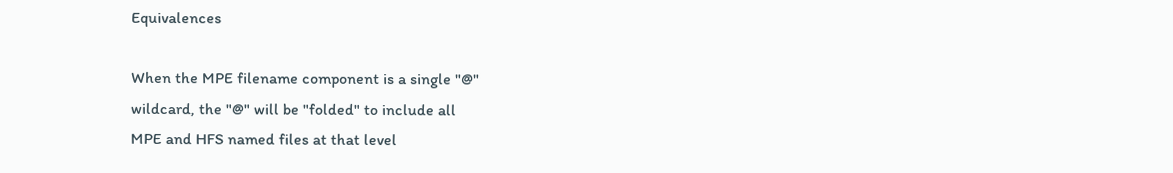Equivalences

When the MPE filename component is a single "@"
wildcard, the "@" will be "folded" to include all
MPE and HFS named files at that level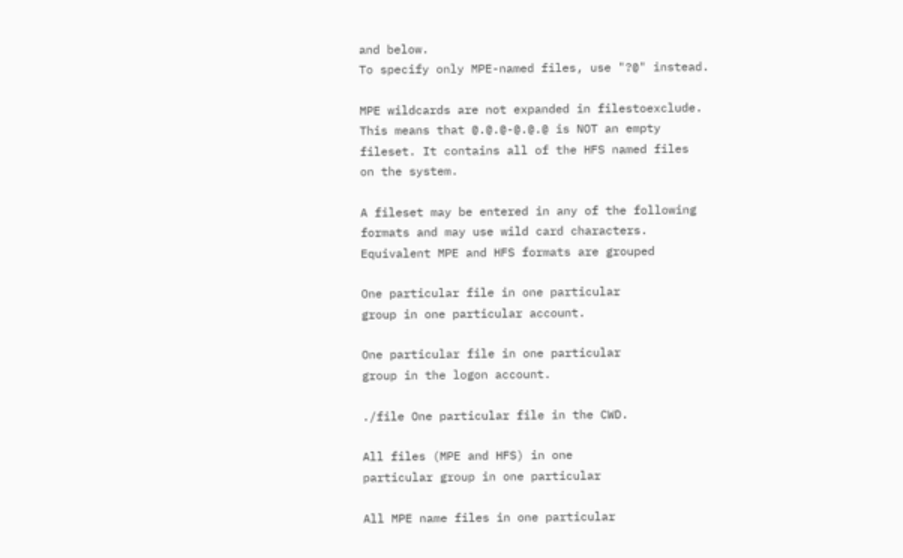and below.
To specify only MPE-named files, use "?@" instead.

MPE wildcards are not expanded in filestoexclude.
This means that @.@.@-@.@.@ is NOT an empty
fileset. It contains all of the HFS named files
on the system.

A fileset may be entered in any of the following
formats and may use wild card characters.
Equivalent MPE and HFS formats are grouped

One particular file in one particular
group in one particular account.

One particular file in one particular
group in the logon account.

./file One particular file in the CWD.

All files (MPE and HFS) in one
particular group in one particular

All MPE name files in one particular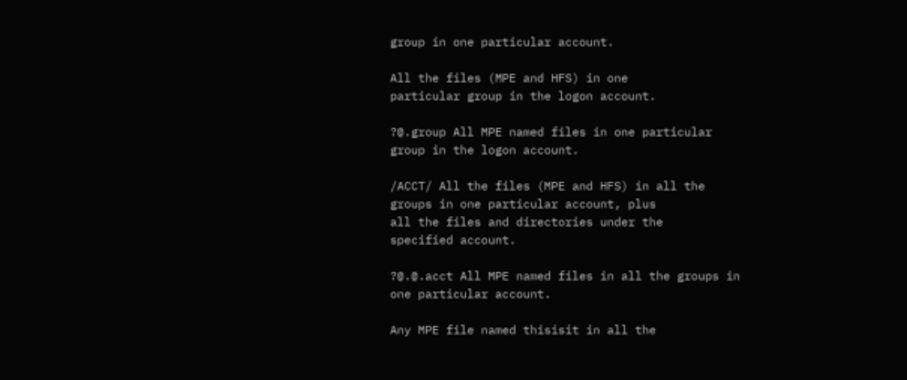group in one particular account.

All the files (MPE and HFS) in one
particular group in the logon account.

?@.group All MPE named files in one particular
group in the logon account.

/ACCT/ All the files (MPE and HFS) in all the
groups in one particular account, plus
all the files and directories under the
specified account.

?@.@.acct All MPE named files in all the groups in
one particular account.

Any MPE file named thisisit in all the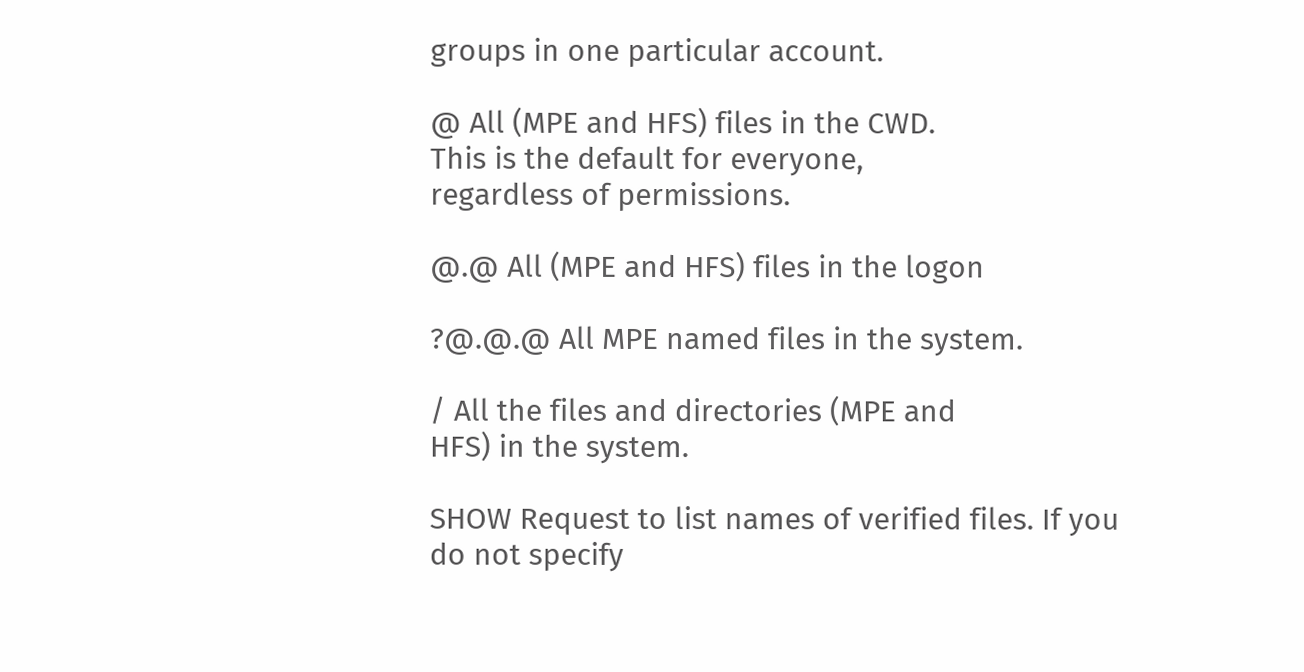groups in one particular account.

@ All (MPE and HFS) files in the CWD.
This is the default for everyone,
regardless of permissions.

@.@ All (MPE and HFS) files in the logon

?@.@.@ All MPE named files in the system.

/ All the files and directories (MPE and
HFS) in the system.

SHOW Request to list names of verified files. If you
do not specify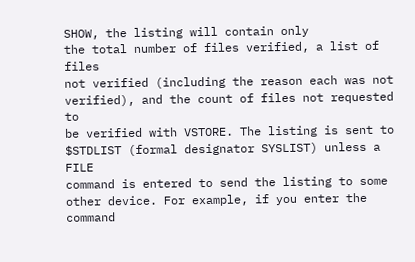SHOW, the listing will contain only
the total number of files verified, a list of files
not verified (including the reason each was not
verified), and the count of files not requested to
be verified with VSTORE. The listing is sent to
$STDLIST (formal designator SYSLIST) unless a FILE
command is entered to send the listing to some
other device. For example, if you enter the command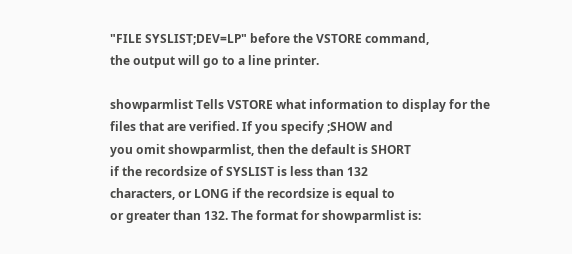"FILE SYSLIST;DEV=LP" before the VSTORE command,
the output will go to a line printer.

showparmlist Tells VSTORE what information to display for the
files that are verified. If you specify ;SHOW and
you omit showparmlist, then the default is SHORT
if the recordsize of SYSLIST is less than 132
characters, or LONG if the recordsize is equal to
or greater than 132. The format for showparmlist is: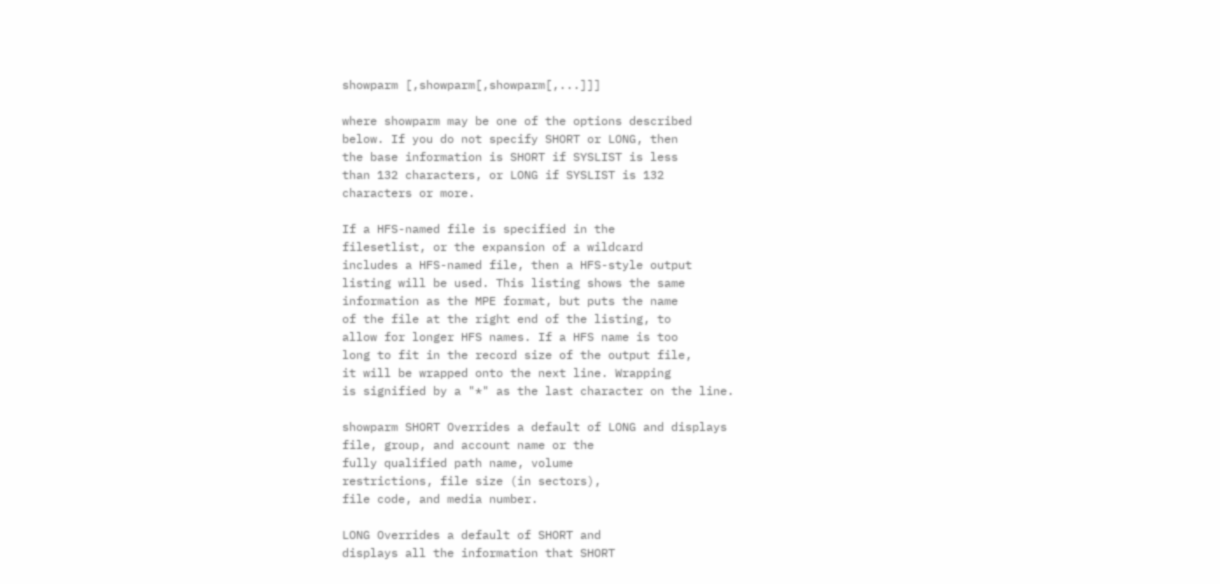showparm [,showparm[,showparm[,...]]]

where showparm may be one of the options described
below. If you do not specify SHORT or LONG, then
the base information is SHORT if SYSLIST is less
than 132 characters, or LONG if SYSLIST is 132
characters or more.

If a HFS-named file is specified in the
filesetlist, or the expansion of a wildcard
includes a HFS-named file, then a HFS-style output
listing will be used. This listing shows the same
information as the MPE format, but puts the name
of the file at the right end of the listing, to
allow for longer HFS names. If a HFS name is too
long to fit in the record size of the output file,
it will be wrapped onto the next line. Wrapping
is signified by a "*" as the last character on the line.

showparm SHORT Overrides a default of LONG and displays
file, group, and account name or the
fully qualified path name, volume
restrictions, file size (in sectors),
file code, and media number.

LONG Overrides a default of SHORT and
displays all the information that SHORT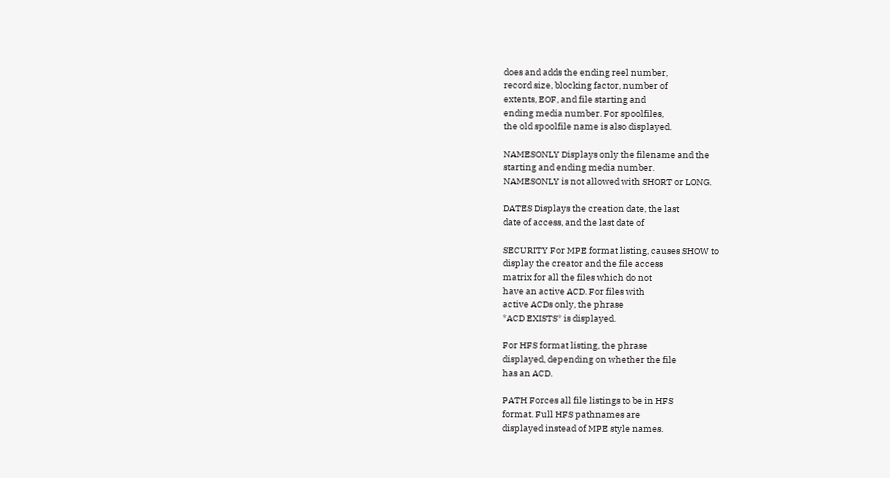does and adds the ending reel number,
record size, blocking factor, number of
extents, EOF, and file starting and
ending media number. For spoolfiles,
the old spoolfile name is also displayed.

NAMESONLY Displays only the filename and the
starting and ending media number.
NAMESONLY is not allowed with SHORT or LONG.

DATES Displays the creation date, the last
date of access, and the last date of

SECURITY For MPE format listing, causes SHOW to
display the creator and the file access
matrix for all the files which do not
have an active ACD. For files with
active ACDs only, the phrase
*ACD EXISTS* is displayed.

For HFS format listing, the phrase
displayed, depending on whether the file
has an ACD.

PATH Forces all file listings to be in HFS
format. Full HFS pathnames are
displayed instead of MPE style names.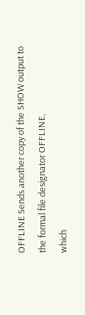OFFLINE Sends another copy of the SHOW output to
the formal file designator OFFLINE,
which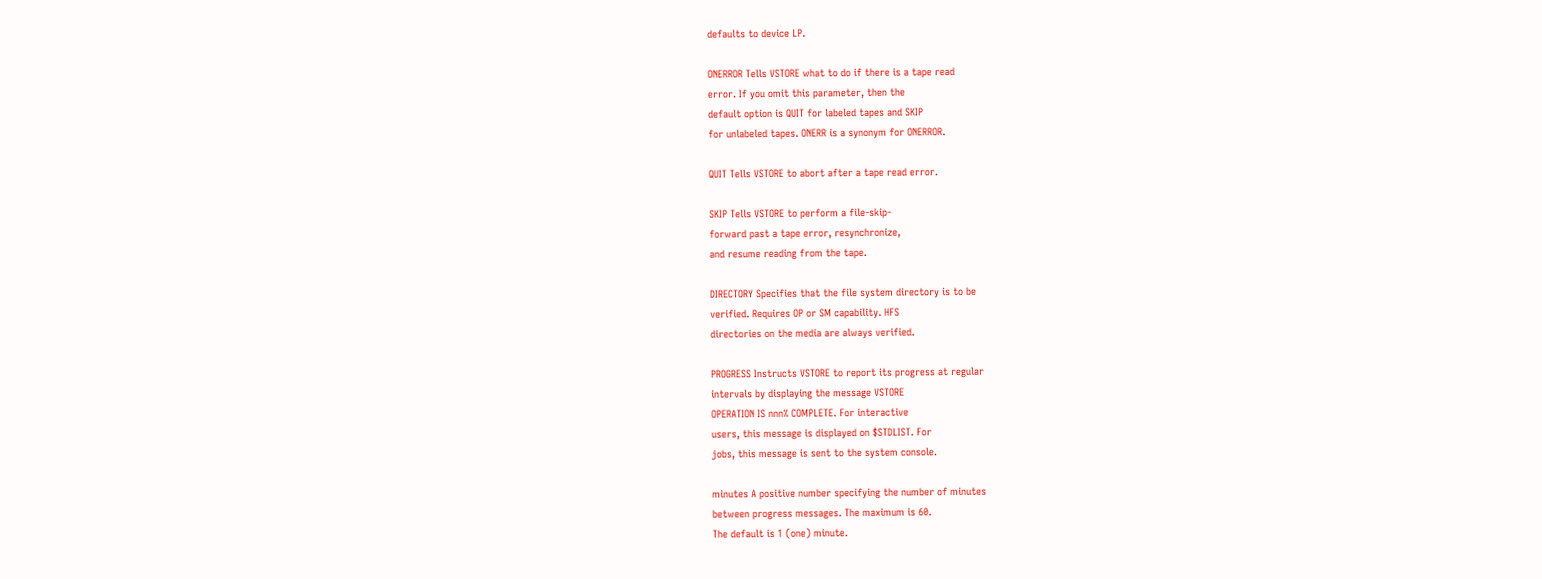defaults to device LP.

ONERROR Tells VSTORE what to do if there is a tape read
error. If you omit this parameter, then the
default option is QUIT for labeled tapes and SKIP
for unlabeled tapes. ONERR is a synonym for ONERROR.

QUIT Tells VSTORE to abort after a tape read error.

SKIP Tells VSTORE to perform a file-skip-
forward past a tape error, resynchronize,
and resume reading from the tape.

DIRECTORY Specifies that the file system directory is to be
verified. Requires OP or SM capability. HFS
directories on the media are always verified.

PROGRESS Instructs VSTORE to report its progress at regular
intervals by displaying the message VSTORE
OPERATION IS nnn% COMPLETE. For interactive
users, this message is displayed on $STDLIST. For
jobs, this message is sent to the system console.

minutes A positive number specifying the number of minutes
between progress messages. The maximum is 60.
The default is 1 (one) minute.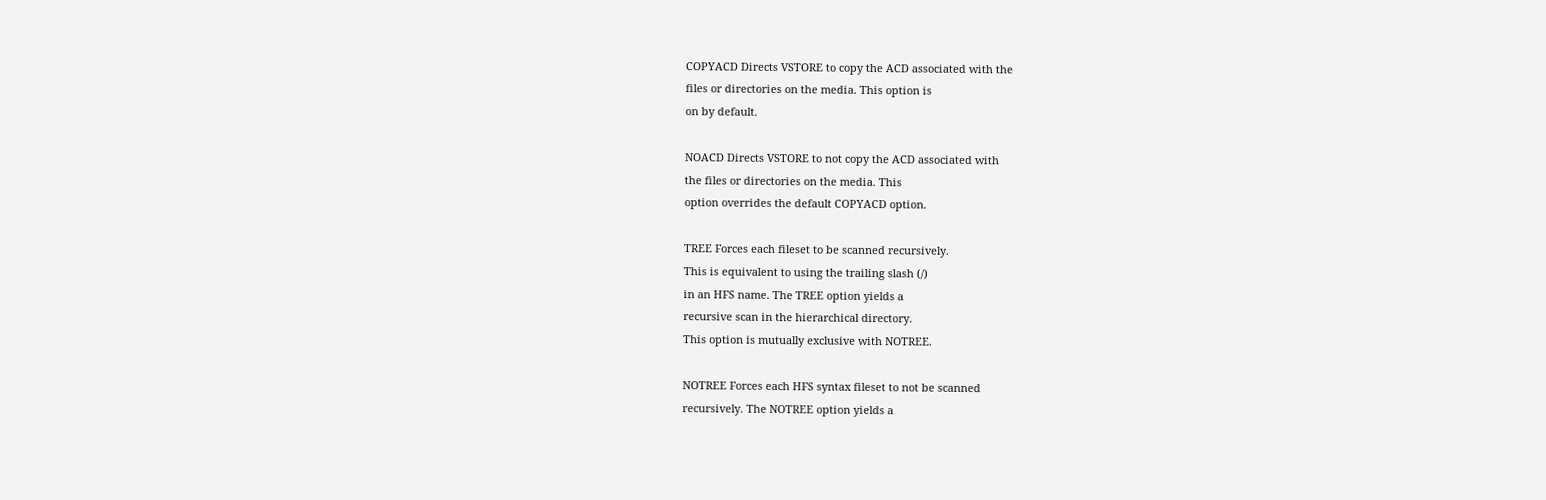COPYACD Directs VSTORE to copy the ACD associated with the
files or directories on the media. This option is
on by default.

NOACD Directs VSTORE to not copy the ACD associated with
the files or directories on the media. This
option overrides the default COPYACD option.

TREE Forces each fileset to be scanned recursively.
This is equivalent to using the trailing slash (/)
in an HFS name. The TREE option yields a
recursive scan in the hierarchical directory.
This option is mutually exclusive with NOTREE.

NOTREE Forces each HFS syntax fileset to not be scanned
recursively. The NOTREE option yields a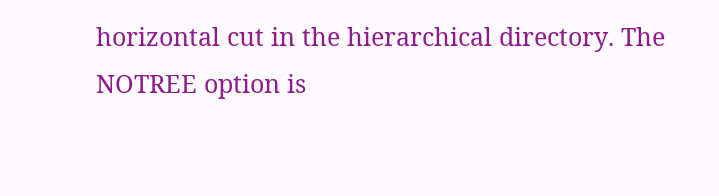horizontal cut in the hierarchical directory. The
NOTREE option is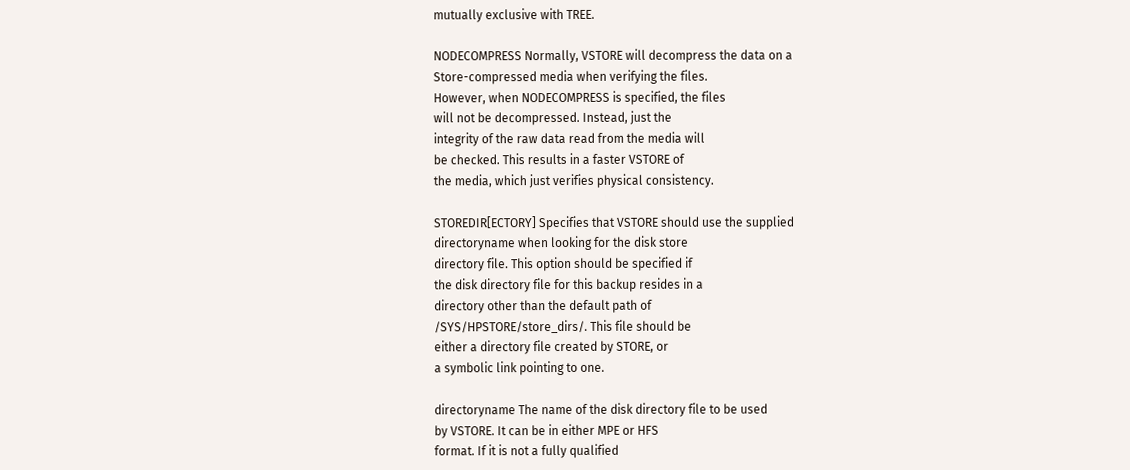mutually exclusive with TREE.

NODECOMPRESS Normally, VSTORE will decompress the data on a
Store-compressed media when verifying the files.
However, when NODECOMPRESS is specified, the files
will not be decompressed. Instead, just the
integrity of the raw data read from the media will
be checked. This results in a faster VSTORE of
the media, which just verifies physical consistency.

STOREDIR[ECTORY] Specifies that VSTORE should use the supplied
directoryname when looking for the disk store
directory file. This option should be specified if
the disk directory file for this backup resides in a
directory other than the default path of
/SYS/HPSTORE/store_dirs/. This file should be
either a directory file created by STORE, or
a symbolic link pointing to one.

directoryname The name of the disk directory file to be used
by VSTORE. It can be in either MPE or HFS
format. If it is not a fully qualified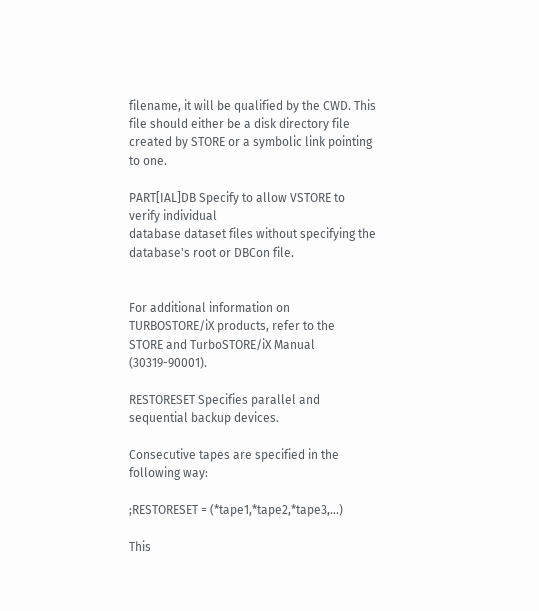filename, it will be qualified by the CWD. This
file should either be a disk directory file
created by STORE or a symbolic link pointing to one.

PART[IAL]DB Specify to allow VSTORE to verify individual
database dataset files without specifying the
database's root or DBCon file.


For additional information on TURBOSTORE/iX products, refer to the
STORE and TurboSTORE/iX Manual (30319-90001).

RESTORESET Specifies parallel and sequential backup devices.

Consecutive tapes are specified in the following way:

;RESTORESET = (*tape1,*tape2,*tape3,...)

This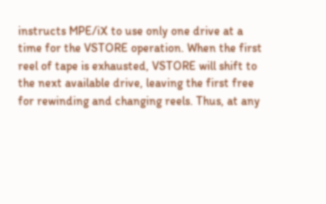instructs MPE/iX to use only one drive at a
time for the VSTORE operation. When the first
reel of tape is exhausted, VSTORE will shift to
the next available drive, leaving the first free
for rewinding and changing reels. Thus, at any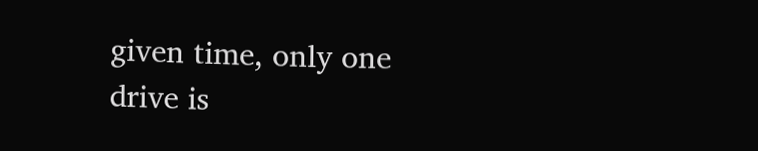given time, only one drive is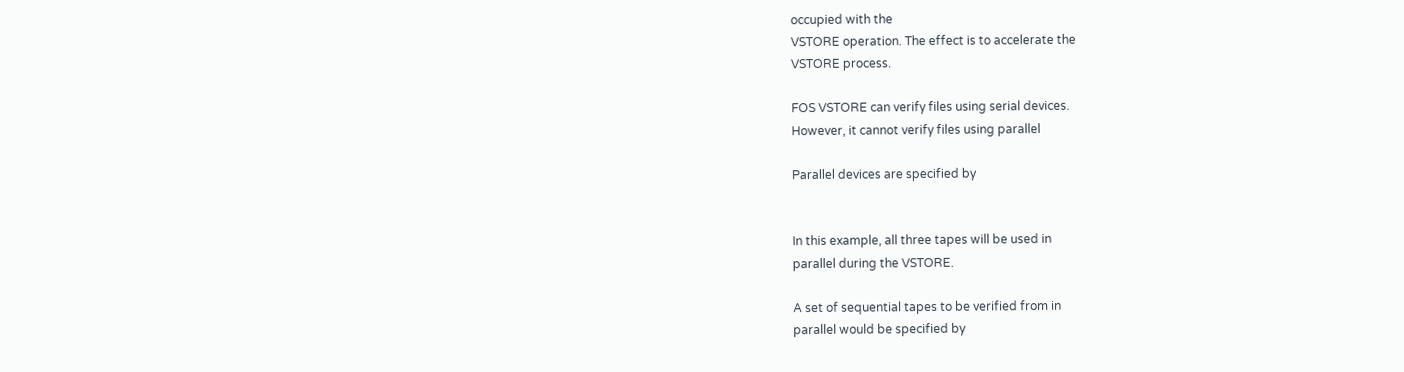occupied with the
VSTORE operation. The effect is to accelerate the
VSTORE process.

FOS VSTORE can verify files using serial devices.
However, it cannot verify files using parallel

Parallel devices are specified by


In this example, all three tapes will be used in
parallel during the VSTORE.

A set of sequential tapes to be verified from in
parallel would be specified by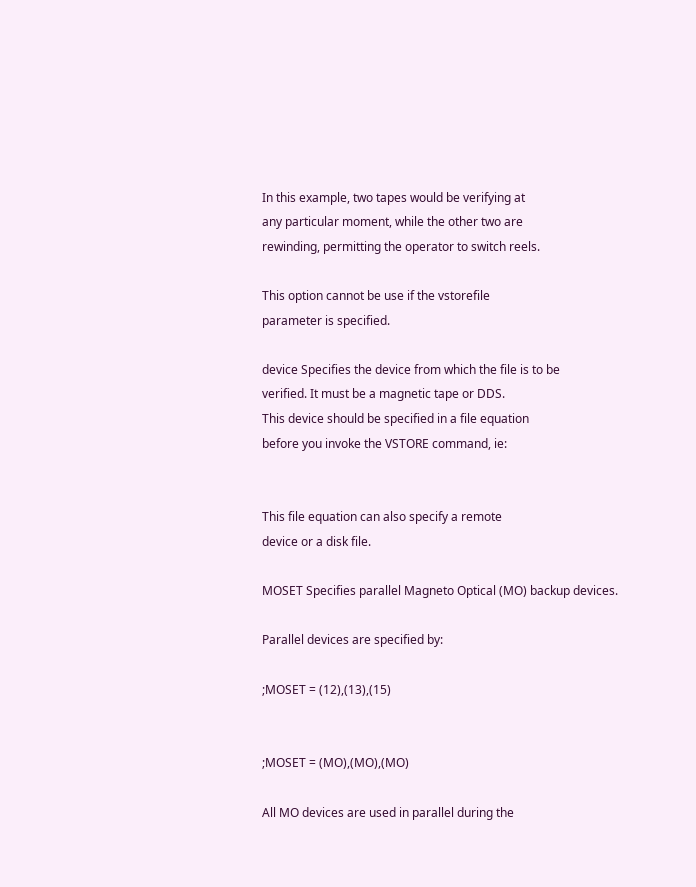In this example, two tapes would be verifying at
any particular moment, while the other two are
rewinding, permitting the operator to switch reels.

This option cannot be use if the vstorefile
parameter is specified.

device Specifies the device from which the file is to be
verified. It must be a magnetic tape or DDS.
This device should be specified in a file equation
before you invoke the VSTORE command, ie:


This file equation can also specify a remote
device or a disk file.

MOSET Specifies parallel Magneto Optical (MO) backup devices.

Parallel devices are specified by:

;MOSET = (12),(13),(15)


;MOSET = (MO),(MO),(MO)

All MO devices are used in parallel during the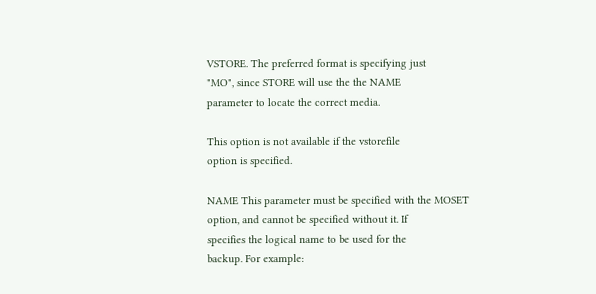VSTORE. The preferred format is specifying just
"MO", since STORE will use the the NAME
parameter to locate the correct media.

This option is not available if the vstorefile
option is specified.

NAME This parameter must be specified with the MOSET
option, and cannot be specified without it. If
specifies the logical name to be used for the
backup. For example: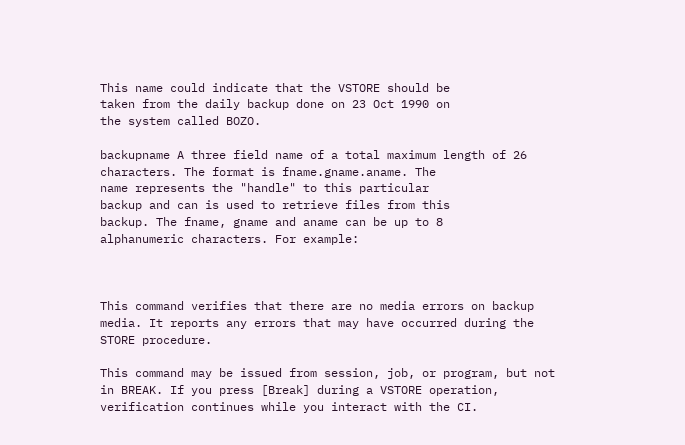This name could indicate that the VSTORE should be
taken from the daily backup done on 23 Oct 1990 on
the system called BOZO.

backupname A three field name of a total maximum length of 26
characters. The format is fname.gname.aname. The
name represents the "handle" to this particular
backup and can is used to retrieve files from this
backup. The fname, gname and aname can be up to 8
alphanumeric characters. For example:



This command verifies that there are no media errors on backup
media. It reports any errors that may have occurred during the
STORE procedure.

This command may be issued from session, job, or program, but not
in BREAK. If you press [Break] during a VSTORE operation,
verification continues while you interact with the CI.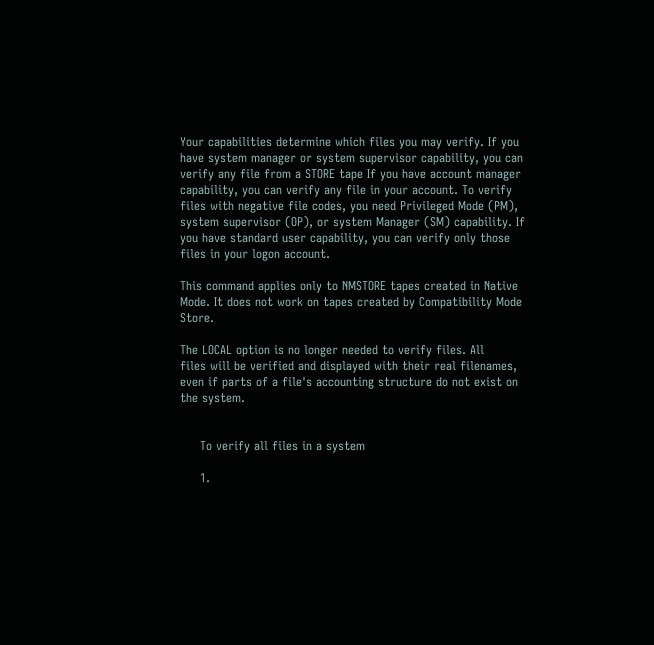Your capabilities determine which files you may verify. If you
have system manager or system supervisor capability, you can
verify any file from a STORE tape If you have account manager
capability, you can verify any file in your account. To verify
files with negative file codes, you need Privileged Mode (PM),
system supervisor (OP), or system Manager (SM) capability. If
you have standard user capability, you can verify only those
files in your logon account.

This command applies only to NMSTORE tapes created in Native
Mode. It does not work on tapes created by Compatibility Mode Store.

The LOCAL option is no longer needed to verify files. All
files will be verified and displayed with their real filenames,
even if parts of a file's accounting structure do not exist on the system.


     To verify all files in a system

     1.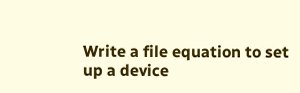Write a file equation to set up a device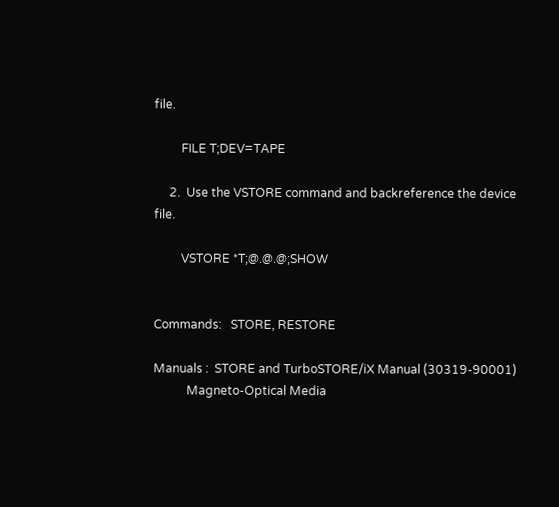file.

         FILE T;DEV=TAPE

     2.  Use the VSTORE command and backreference the device file.

         VSTORE *T;@.@.@;SHOW


Commands:   STORE, RESTORE

Manuals :  STORE and TurboSTORE/iX Manual (30319-90001)
           Magneto-Optical Media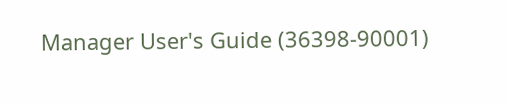Manager User's Guide (36398-90001)